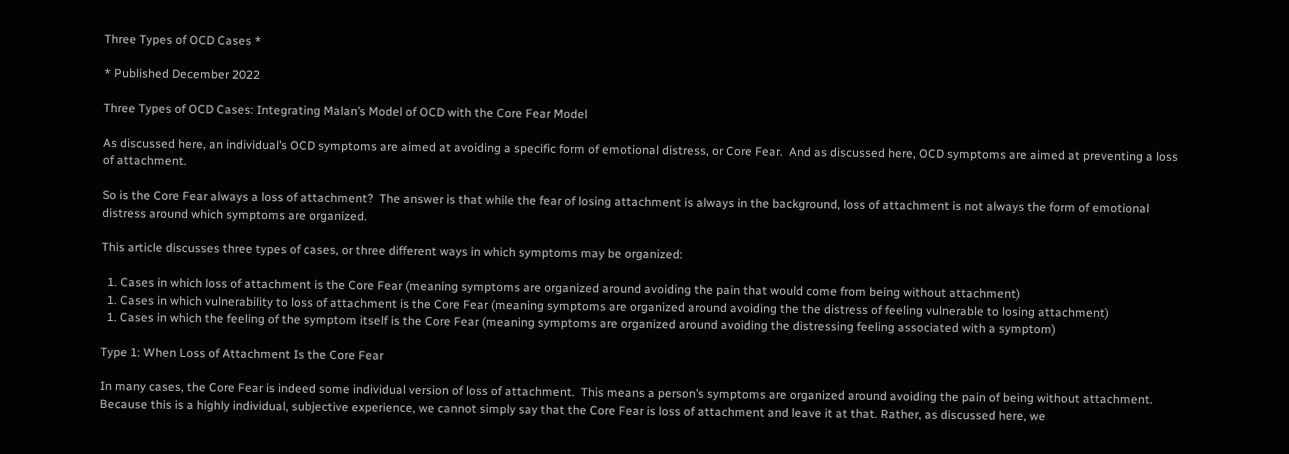Three Types of OCD Cases *

* Published December 2022

Three Types of OCD Cases: Integrating Malan’s Model of OCD with the Core Fear Model

As discussed here, an individual’s OCD symptoms are aimed at avoiding a specific form of emotional distress, or Core Fear.  And as discussed here, OCD symptoms are aimed at preventing a loss of attachment.

So is the Core Fear always a loss of attachment?  The answer is that while the fear of losing attachment is always in the background, loss of attachment is not always the form of emotional distress around which symptoms are organized.

This article discusses three types of cases, or three different ways in which symptoms may be organized:

  1. Cases in which loss of attachment is the Core Fear (meaning symptoms are organized around avoiding the pain that would come from being without attachment)
  1. Cases in which vulnerability to loss of attachment is the Core Fear (meaning symptoms are organized around avoiding the the distress of feeling vulnerable to losing attachment)
  1. Cases in which the feeling of the symptom itself is the Core Fear (meaning symptoms are organized around avoiding the distressing feeling associated with a symptom)

Type 1: When Loss of Attachment Is the Core Fear

In many cases, the Core Fear is indeed some individual version of loss of attachment.  This means a person’s symptoms are organized around avoiding the pain of being without attachment.  Because this is a highly individual, subjective experience, we cannot simply say that the Core Fear is loss of attachment and leave it at that. Rather, as discussed here, we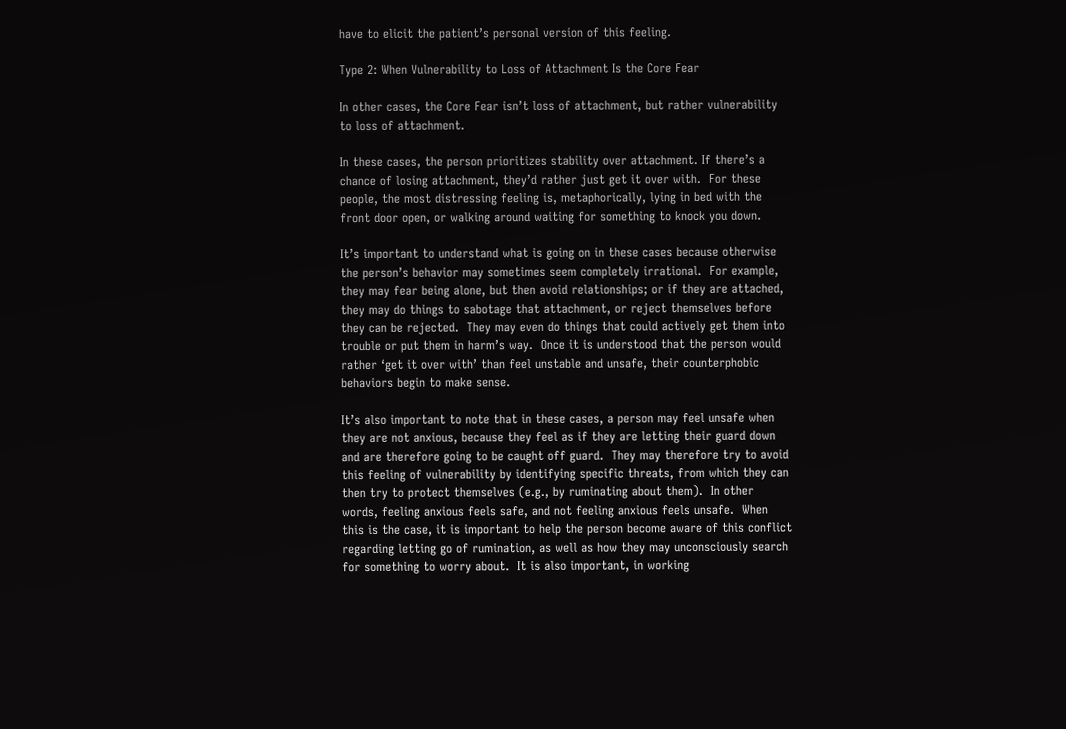have to elicit the patient’s personal version of this feeling.

Type 2: When Vulnerability to Loss of Attachment Is the Core Fear

In other cases, the Core Fear isn’t loss of attachment, but rather vulnerability to loss of attachment.

In these cases, the person prioritizes stability over attachment. If there’s a chance of losing attachment, they’d rather just get it over with.  For these people, the most distressing feeling is, metaphorically, lying in bed with the front door open, or walking around waiting for something to knock you down.

It’s important to understand what is going on in these cases because otherwise the person’s behavior may sometimes seem completely irrational.  For example, they may fear being alone, but then avoid relationships; or if they are attached, they may do things to sabotage that attachment, or reject themselves before they can be rejected.  They may even do things that could actively get them into trouble or put them in harm’s way.  Once it is understood that the person would rather ‘get it over with’ than feel unstable and unsafe, their counterphobic behaviors begin to make sense.

It’s also important to note that in these cases, a person may feel unsafe when they are not anxious, because they feel as if they are letting their guard down and are therefore going to be caught off guard.  They may therefore try to avoid this feeling of vulnerability by identifying specific threats, from which they can then try to protect themselves (e.g., by ruminating about them).  In other words, feeling anxious feels safe, and not feeling anxious feels unsafe.  When this is the case, it is important to help the person become aware of this conflict regarding letting go of rumination, as well as how they may unconsciously search for something to worry about.  It is also important, in working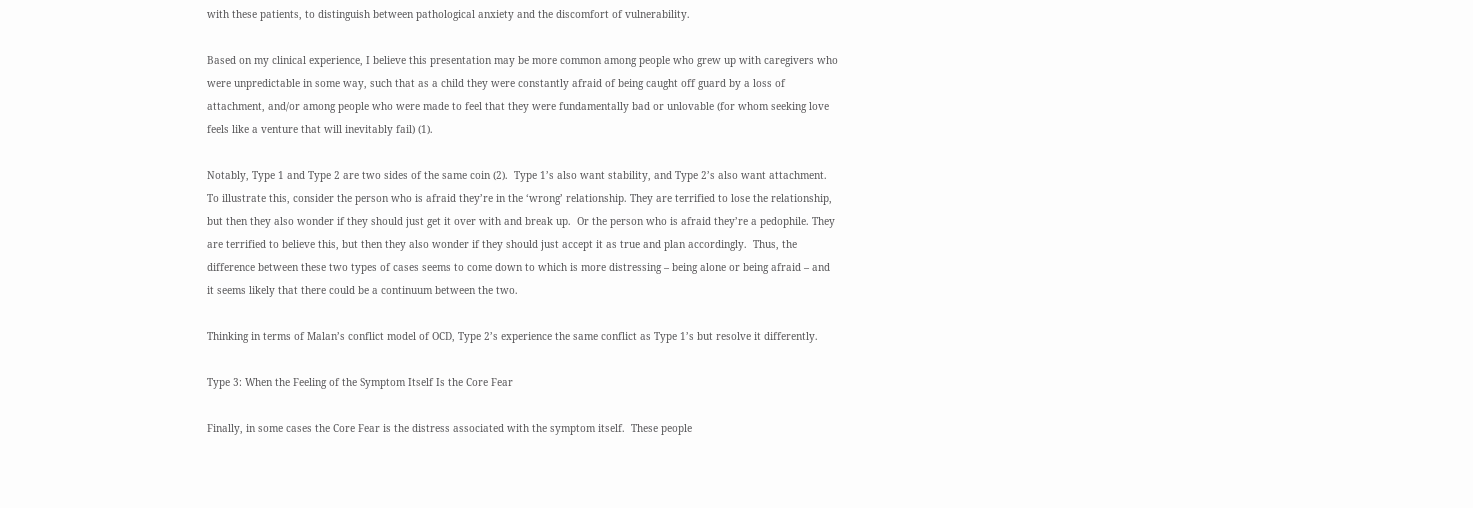with these patients, to distinguish between pathological anxiety and the discomfort of vulnerability.

Based on my clinical experience, I believe this presentation may be more common among people who grew up with caregivers who were unpredictable in some way, such that as a child they were constantly afraid of being caught off guard by a loss of attachment, and/or among people who were made to feel that they were fundamentally bad or unlovable (for whom seeking love feels like a venture that will inevitably fail) (1).

Notably, Type 1 and Type 2 are two sides of the same coin (2).  Type 1’s also want stability, and Type 2’s also want attachment.  To illustrate this, consider the person who is afraid they’re in the ‘wrong’ relationship. They are terrified to lose the relationship, but then they also wonder if they should just get it over with and break up.  Or the person who is afraid they’re a pedophile. They are terrified to believe this, but then they also wonder if they should just accept it as true and plan accordingly.  Thus, the difference between these two types of cases seems to come down to which is more distressing – being alone or being afraid – and it seems likely that there could be a continuum between the two.

Thinking in terms of Malan’s conflict model of OCD, Type 2’s experience the same conflict as Type 1’s but resolve it differently.

Type 3: When the Feeling of the Symptom Itself Is the Core Fear

Finally, in some cases the Core Fear is the distress associated with the symptom itself.  These people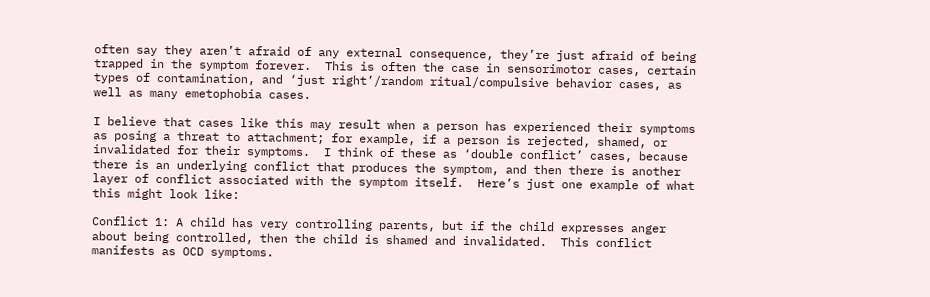often say they aren’t afraid of any external consequence, they’re just afraid of being trapped in the symptom forever.  This is often the case in sensorimotor cases, certain types of contamination, and ‘just right’/random ritual/compulsive behavior cases, as well as many emetophobia cases.

I believe that cases like this may result when a person has experienced their symptoms as posing a threat to attachment; for example, if a person is rejected, shamed, or invalidated for their symptoms.  I think of these as ‘double conflict’ cases, because there is an underlying conflict that produces the symptom, and then there is another layer of conflict associated with the symptom itself.  Here’s just one example of what this might look like:

Conflict 1: A child has very controlling parents, but if the child expresses anger about being controlled, then the child is shamed and invalidated.  This conflict manifests as OCD symptoms.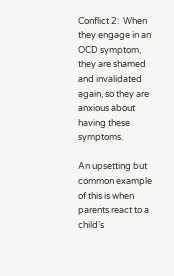Conflict 2:  When they engage in an OCD symptom, they are shamed and invalidated again, so they are anxious about having these symptoms.

An upsetting but common example of this is when parents react to a child’s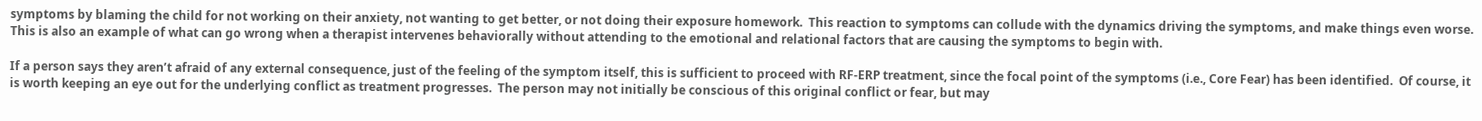symptoms by blaming the child for not working on their anxiety, not wanting to get better, or not doing their exposure homework.  This reaction to symptoms can collude with the dynamics driving the symptoms, and make things even worse.  This is also an example of what can go wrong when a therapist intervenes behaviorally without attending to the emotional and relational factors that are causing the symptoms to begin with.

If a person says they aren’t afraid of any external consequence, just of the feeling of the symptom itself, this is sufficient to proceed with RF-ERP treatment, since the focal point of the symptoms (i.e., Core Fear) has been identified.  Of course, it is worth keeping an eye out for the underlying conflict as treatment progresses.  The person may not initially be conscious of this original conflict or fear, but may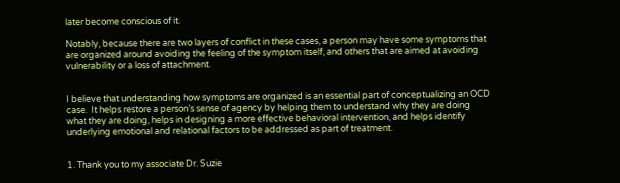later become conscious of it.

Notably, because there are two layers of conflict in these cases, a person may have some symptoms that are organized around avoiding the feeling of the symptom itself, and others that are aimed at avoiding vulnerability or a loss of attachment.


I believe that understanding how symptoms are organized is an essential part of conceptualizing an OCD case.  It helps restore a person’s sense of agency by helping them to understand why they are doing what they are doing, helps in designing a more effective behavioral intervention, and helps identify underlying emotional and relational factors to be addressed as part of treatment.


1. Thank you to my associate Dr. Suzie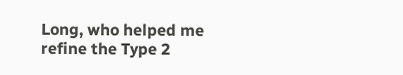Long, who helped me refine the Type 2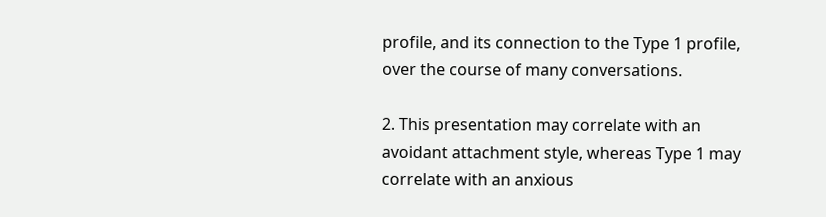profile, and its connection to the Type 1 profile, over the course of many conversations.

2. This presentation may correlate with an avoidant attachment style, whereas Type 1 may correlate with an anxious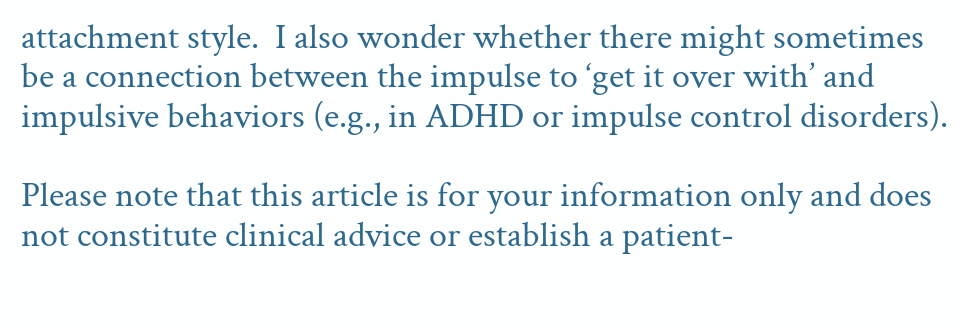attachment style.  I also wonder whether there might sometimes be a connection between the impulse to ‘get it over with’ and impulsive behaviors (e.g., in ADHD or impulse control disorders).

Please note that this article is for your information only and does not constitute clinical advice or establish a patient-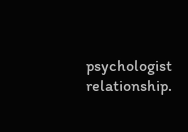psychologist relationship.